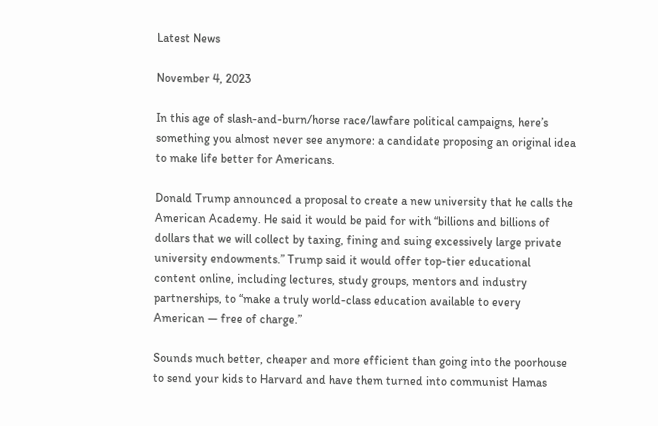Latest News

November 4, 2023

In this age of slash-and-burn/horse race/lawfare political campaigns, here’s something you almost never see anymore: a candidate proposing an original idea to make life better for Americans.

Donald Trump announced a proposal to create a new university that he calls the American Academy. He said it would be paid for with “billions and billions of dollars that we will collect by taxing, fining and suing excessively large private university endowments.” Trump said it would offer top-tier educational content online, including lectures, study groups, mentors and industry partnerships, to “make a truly world-class education available to every American — free of charge.”

Sounds much better, cheaper and more efficient than going into the poorhouse to send your kids to Harvard and have them turned into communist Hamas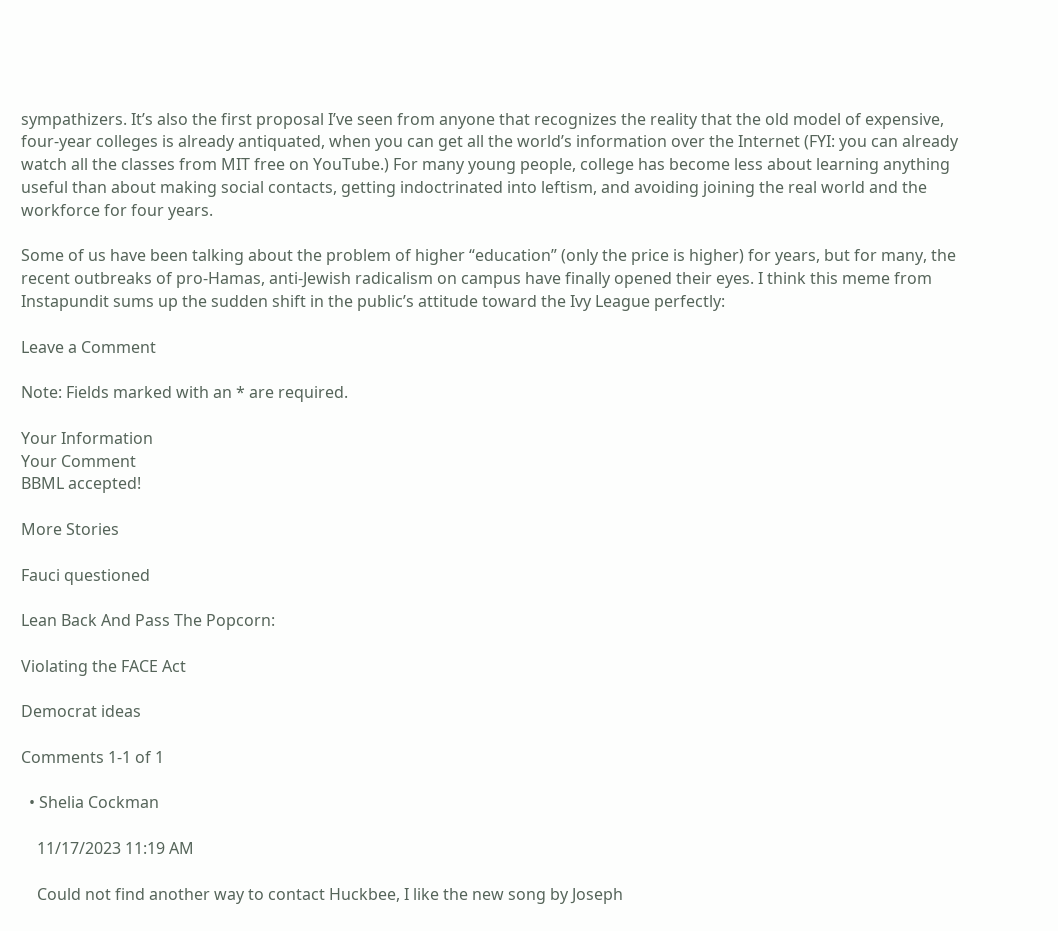sympathizers. It’s also the first proposal I’ve seen from anyone that recognizes the reality that the old model of expensive, four-year colleges is already antiquated, when you can get all the world’s information over the Internet (FYI: you can already watch all the classes from MIT free on YouTube.) For many young people, college has become less about learning anything useful than about making social contacts, getting indoctrinated into leftism, and avoiding joining the real world and the workforce for four years.

Some of us have been talking about the problem of higher “education” (only the price is higher) for years, but for many, the recent outbreaks of pro-Hamas, anti-Jewish radicalism on campus have finally opened their eyes. I think this meme from Instapundit sums up the sudden shift in the public’s attitude toward the Ivy League perfectly:

Leave a Comment

Note: Fields marked with an * are required.

Your Information
Your Comment
BBML accepted!

More Stories

Fauci questioned

Lean Back And Pass The Popcorn:

Violating the FACE Act

Democrat ideas

Comments 1-1 of 1

  • Shelia Cockman

    11/17/2023 11:19 AM

    Could not find another way to contact Huckbee, I like the new song by Joseph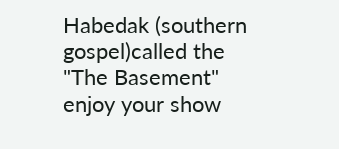Habedak (southern gospel)called the "The Basement" enjoy your show